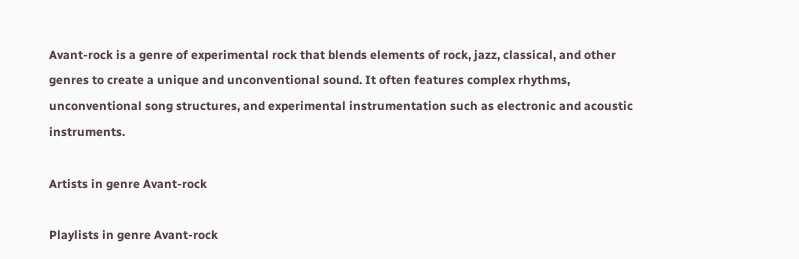Avant-rock is a genre of experimental rock that blends elements of rock, jazz, classical, and other genres to create a unique and unconventional sound. It often features complex rhythms, unconventional song structures, and experimental instrumentation such as electronic and acoustic instruments.

Artists in genre Avant-rock

Playlists in genre Avant-rock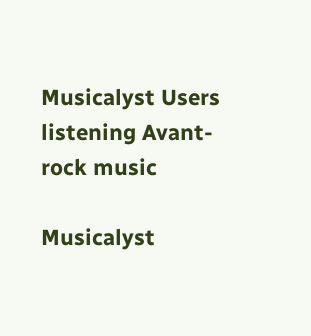Musicalyst Users listening Avant-rock music

Musicalyst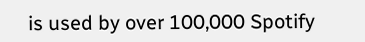is used by over 100,000 Spotify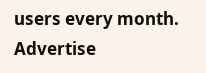users every month.
Advertise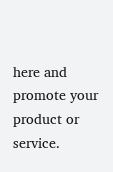here and promote your product or service.